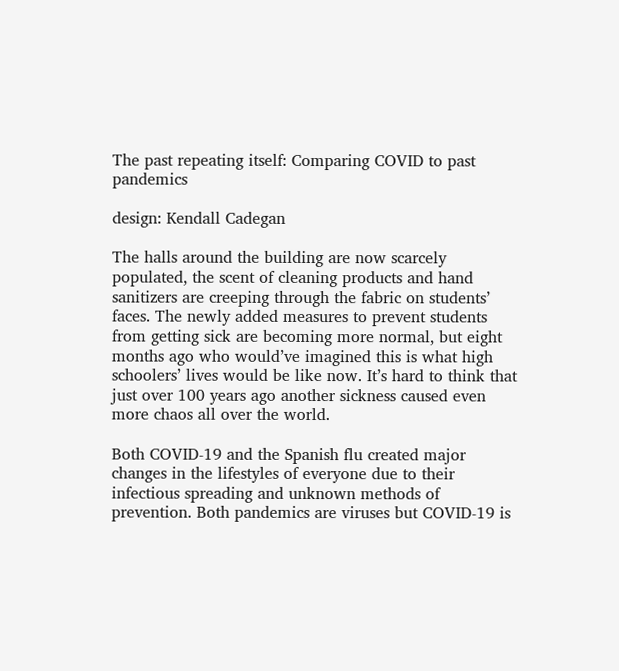The past repeating itself: Comparing COVID to past pandemics

design: Kendall Cadegan

The halls around the building are now scarcely populated, the scent of cleaning products and hand sanitizers are creeping through the fabric on students’ faces. The newly added measures to prevent students from getting sick are becoming more normal, but eight months ago who would’ve imagined this is what high schoolers’ lives would be like now. It’s hard to think that just over 100 years ago another sickness caused even more chaos all over the world.

Both COVID-19 and the Spanish flu created major changes in the lifestyles of everyone due to their infectious spreading and unknown methods of prevention. Both pandemics are viruses but COVID-19 is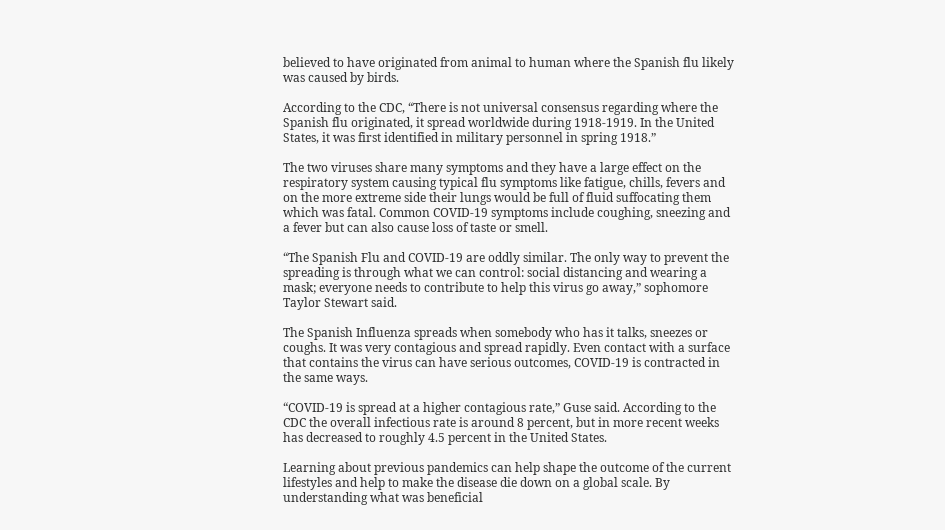believed to have originated from animal to human where the Spanish flu likely was caused by birds.

According to the CDC, “There is not universal consensus regarding where the Spanish flu originated, it spread worldwide during 1918-1919. In the United States, it was first identified in military personnel in spring 1918.”

The two viruses share many symptoms and they have a large effect on the respiratory system causing typical flu symptoms like fatigue, chills, fevers and on the more extreme side their lungs would be full of fluid suffocating them which was fatal. Common COVID-19 symptoms include coughing, sneezing and a fever but can also cause loss of taste or smell.

“The Spanish Flu and COVID-19 are oddly similar. The only way to prevent the spreading is through what we can control: social distancing and wearing a mask; everyone needs to contribute to help this virus go away,” sophomore Taylor Stewart said.

The Spanish Influenza spreads when somebody who has it talks, sneezes or coughs. It was very contagious and spread rapidly. Even contact with a surface that contains the virus can have serious outcomes, COVID-19 is contracted in the same ways.

“COVID-19 is spread at a higher contagious rate,” Guse said. According to the CDC the overall infectious rate is around 8 percent, but in more recent weeks has decreased to roughly 4.5 percent in the United States.

Learning about previous pandemics can help shape the outcome of the current lifestyles and help to make the disease die down on a global scale. By understanding what was beneficial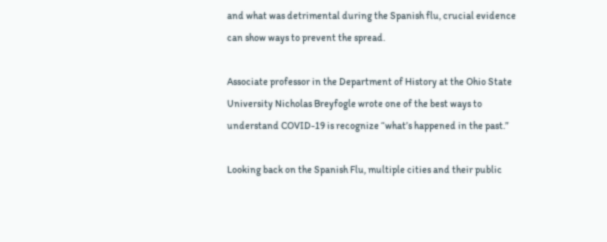and what was detrimental during the Spanish flu, crucial evidence can show ways to prevent the spread.

Associate professor in the Department of History at the Ohio State University Nicholas Breyfogle wrote one of the best ways to understand COVID-19 is recognize “what’s happened in the past.”

Looking back on the Spanish Flu, multiple cities and their public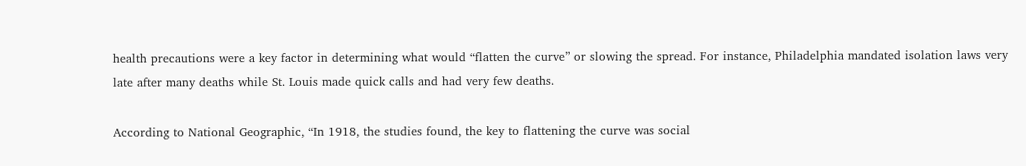health precautions were a key factor in determining what would “flatten the curve” or slowing the spread. For instance, Philadelphia mandated isolation laws very late after many deaths while St. Louis made quick calls and had very few deaths.

According to National Geographic, “In 1918, the studies found, the key to flattening the curve was social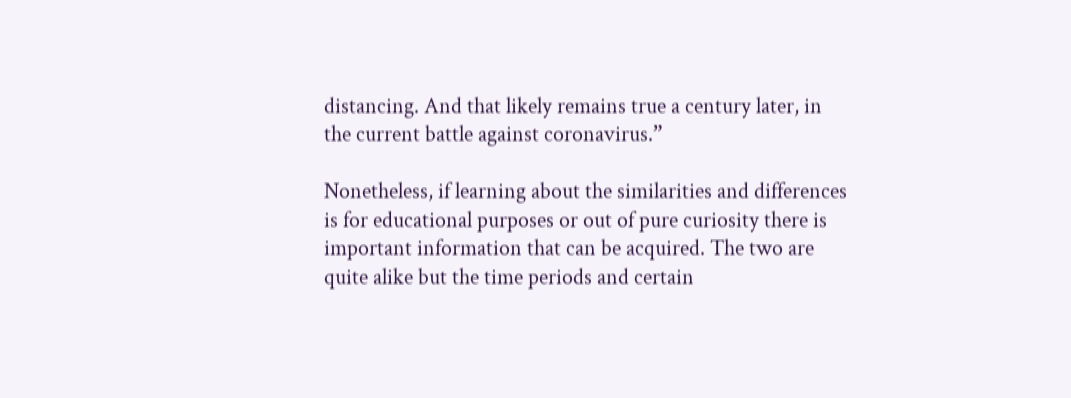distancing. And that likely remains true a century later, in the current battle against coronavirus.”

Nonetheless, if learning about the similarities and differences is for educational purposes or out of pure curiosity there is important information that can be acquired. The two are quite alike but the time periods and certain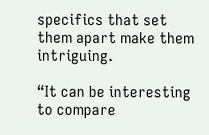specifics that set them apart make them intriguing.

“It can be interesting to compare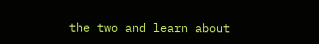the two and learn about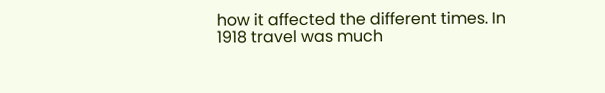how it affected the different times. In 1918 travel was much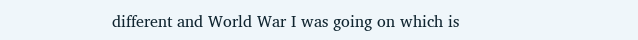different and World War I was going on which is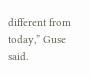different from today,” Guse said.